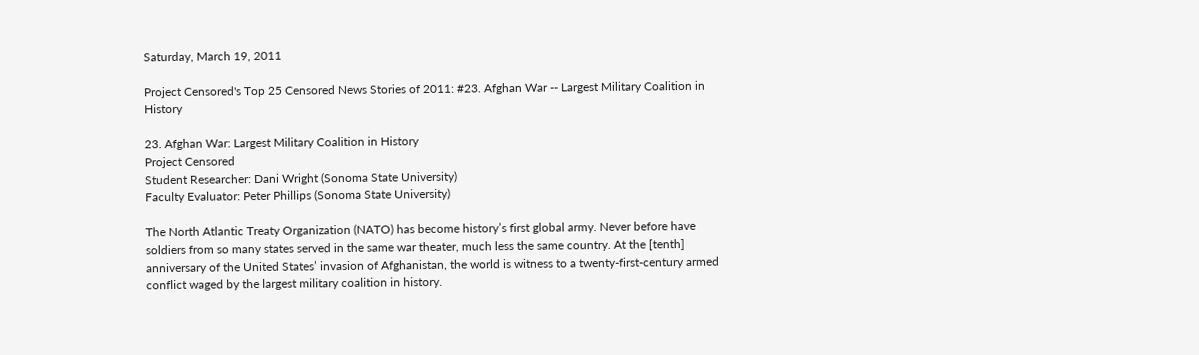Saturday, March 19, 2011

Project Censored's Top 25 Censored News Stories of 2011: #23. Afghan War -- Largest Military Coalition in History

23. Afghan War: Largest Military Coalition in History
Project Censored
Student Researcher: Dani Wright (Sonoma State University)
Faculty Evaluator: Peter Phillips (Sonoma State University)

The North Atlantic Treaty Organization (NATO) has become history’s first global army. Never before have soldiers from so many states served in the same war theater, much less the same country. At the [tenth] anniversary of the United States’ invasion of Afghanistan, the world is witness to a twenty-first-century armed conflict waged by the largest military coalition in history.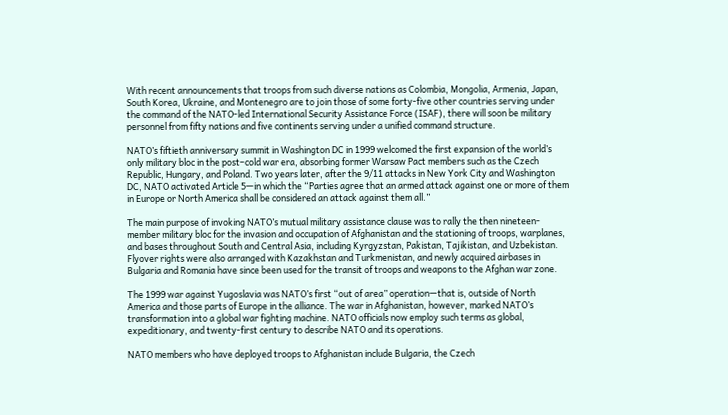With recent announcements that troops from such diverse nations as Colombia, Mongolia, Armenia, Japan, South Korea, Ukraine, and Montenegro are to join those of some forty-five other countries serving under the command of the NATO-led International Security Assistance Force (ISAF), there will soon be military personnel from fifty nations and five continents serving under a unified command structure.

NATO’s fiftieth anniversary summit in Washington DC in 1999 welcomed the first expansion of the world’s only military bloc in the post–cold war era, absorbing former Warsaw Pact members such as the Czech Republic, Hungary, and Poland. Two years later, after the 9/11 attacks in New York City and Washington DC, NATO activated Article 5—in which the “Parties agree that an armed attack against one or more of them in Europe or North America shall be considered an attack against them all.”

The main purpose of invoking NATO’s mutual military assistance clause was to rally the then nineteen-member military bloc for the invasion and occupation of Afghanistan and the stationing of troops, warplanes, and bases throughout South and Central Asia, including Kyrgyzstan, Pakistan, Tajikistan, and Uzbekistan. Flyover rights were also arranged with Kazakhstan and Turkmenistan, and newly acquired airbases in Bulgaria and Romania have since been used for the transit of troops and weapons to the Afghan war zone.

The 1999 war against Yugoslavia was NATO’s first “out of area” operation—that is, outside of North America and those parts of Europe in the alliance. The war in Afghanistan, however, marked NATO’s transformation into a global war fighting machine. NATO officials now employ such terms as global, expeditionary, and twenty-first century to describe NATO and its operations.

NATO members who have deployed troops to Afghanistan include Bulgaria, the Czech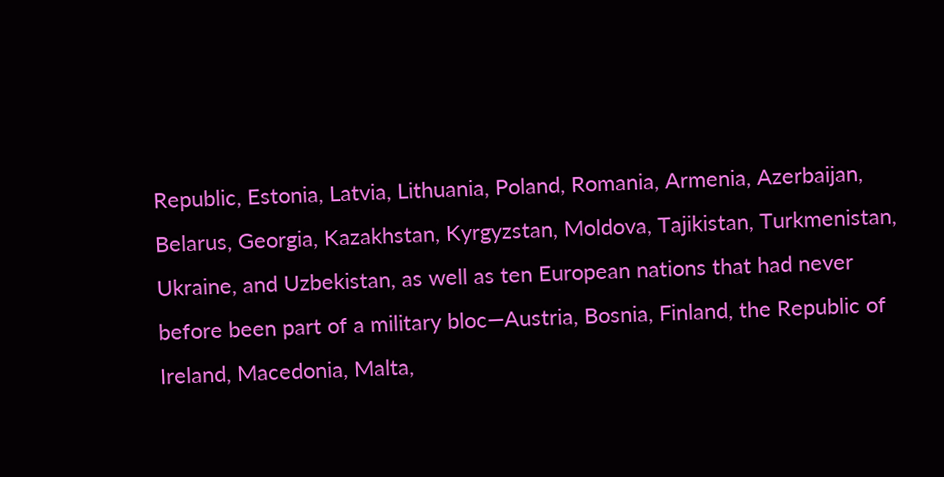Republic, Estonia, Latvia, Lithuania, Poland, Romania, Armenia, Azerbaijan, Belarus, Georgia, Kazakhstan, Kyrgyzstan, Moldova, Tajikistan, Turkmenistan, Ukraine, and Uzbekistan, as well as ten European nations that had never before been part of a military bloc—Austria, Bosnia, Finland, the Republic of Ireland, Macedonia, Malta,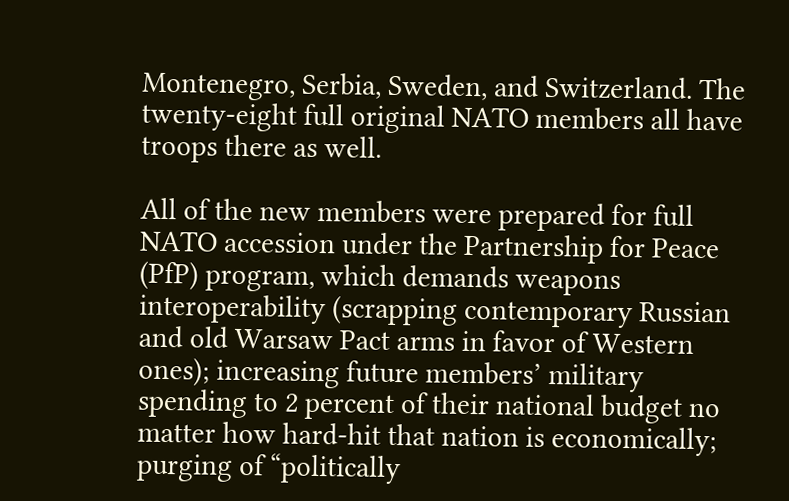Montenegro, Serbia, Sweden, and Switzerland. The twenty-eight full original NATO members all have troops there as well.

All of the new members were prepared for full NATO accession under the Partnership for Peace (PfP) program, which demands weapons interoperability (scrapping contemporary Russian and old Warsaw Pact arms in favor of Western ones); increasing future members’ military spending to 2 percent of their national budget no matter how hard-hit that nation is economically; purging of “politically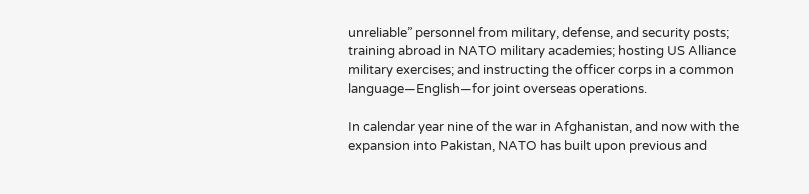unreliable” personnel from military, defense, and security posts; training abroad in NATO military academies; hosting US Alliance military exercises; and instructing the officer corps in a common language—English—for joint overseas operations.

In calendar year nine of the war in Afghanistan, and now with the expansion into Pakistan, NATO has built upon previous and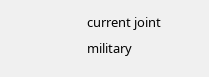current joint military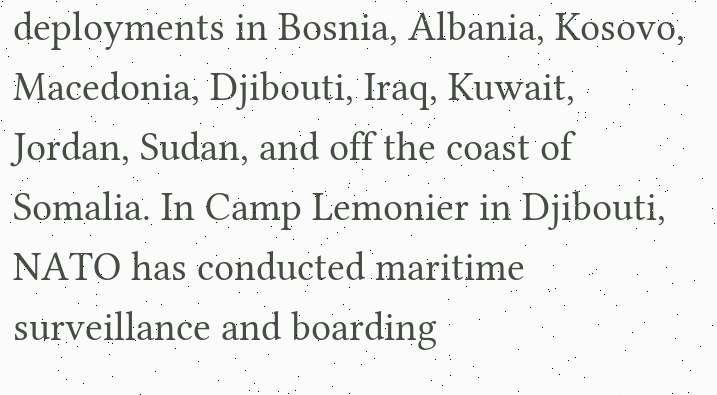deployments in Bosnia, Albania, Kosovo, Macedonia, Djibouti, Iraq, Kuwait, Jordan, Sudan, and off the coast of Somalia. In Camp Lemonier in Djibouti, NATO has conducted maritime surveillance and boarding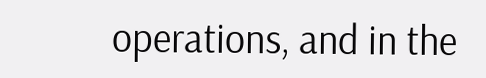operations, and in the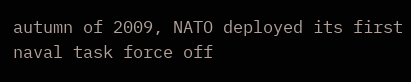autumn of 2009, NATO deployed its first naval task force off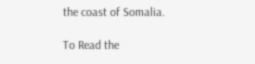the coast of Somalia.

To Read the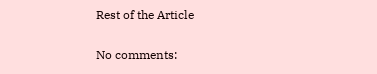Rest of the Article

No comments: